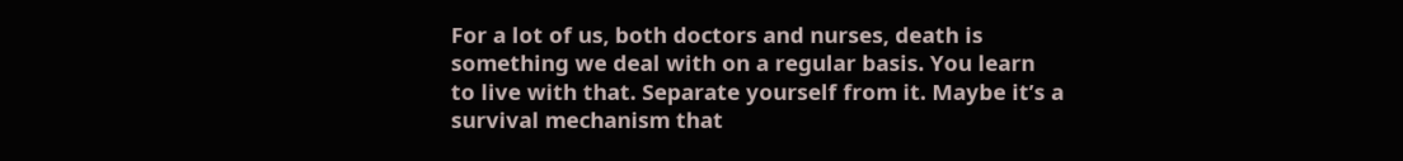For a lot of us, both doctors and nurses, death is something we deal with on a regular basis. You learn to live with that. Separate yourself from it. Maybe it’s a survival mechanism that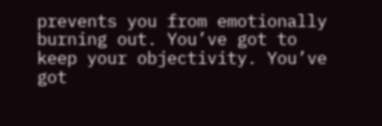prevents you from emotionally burning out. You’ve got to keep your objectivity. You’ve got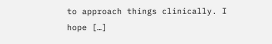to approach things clinically. I hope […]